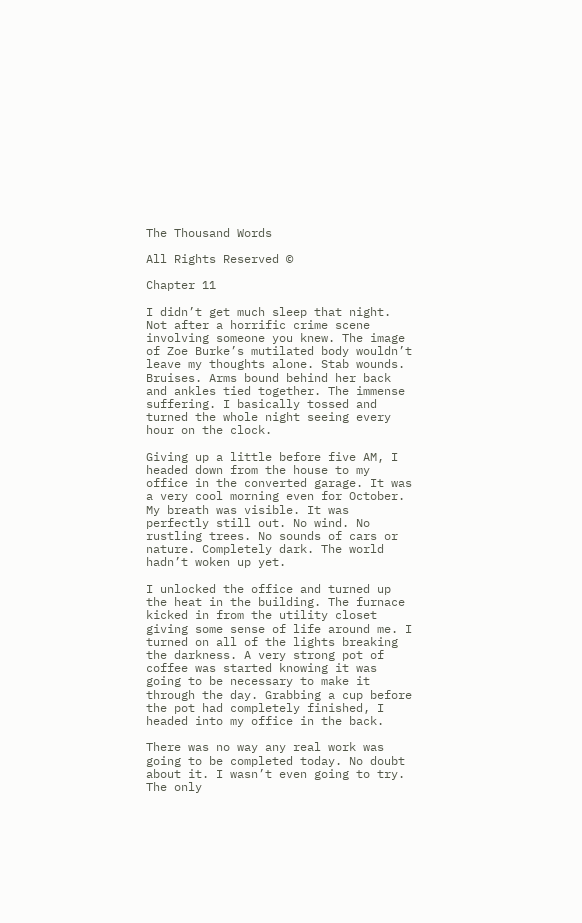The Thousand Words

All Rights Reserved ©

Chapter 11

I didn’t get much sleep that night. Not after a horrific crime scene involving someone you knew. The image of Zoe Burke’s mutilated body wouldn’t leave my thoughts alone. Stab wounds. Bruises. Arms bound behind her back and ankles tied together. The immense suffering. I basically tossed and turned the whole night seeing every hour on the clock.

Giving up a little before five AM, I headed down from the house to my office in the converted garage. It was a very cool morning even for October. My breath was visible. It was perfectly still out. No wind. No rustling trees. No sounds of cars or nature. Completely dark. The world hadn’t woken up yet.

I unlocked the office and turned up the heat in the building. The furnace kicked in from the utility closet giving some sense of life around me. I turned on all of the lights breaking the darkness. A very strong pot of coffee was started knowing it was going to be necessary to make it through the day. Grabbing a cup before the pot had completely finished, I headed into my office in the back.

There was no way any real work was going to be completed today. No doubt about it. I wasn’t even going to try. The only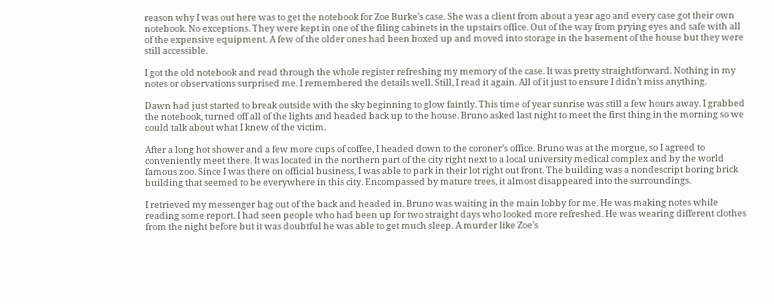reason why I was out here was to get the notebook for Zoe Burke’s case. She was a client from about a year ago and every case got their own notebook. No exceptions. They were kept in one of the filing cabinets in the upstairs office. Out of the way from prying eyes and safe with all of the expensive equipment. A few of the older ones had been boxed up and moved into storage in the basement of the house but they were still accessible.

I got the old notebook and read through the whole register refreshing my memory of the case. It was pretty straightforward. Nothing in my notes or observations surprised me. I remembered the details well. Still, I read it again. All of it just to ensure I didn’t miss anything.

Dawn had just started to break outside with the sky beginning to glow faintly. This time of year sunrise was still a few hours away. I grabbed the notebook, turned off all of the lights and headed back up to the house. Bruno asked last night to meet the first thing in the morning so we could talk about what I knew of the victim.

After a long hot shower and a few more cups of coffee, I headed down to the coroner’s office. Bruno was at the morgue, so I agreed to conveniently meet there. It was located in the northern part of the city right next to a local university medical complex and by the world famous zoo. Since I was there on official business, I was able to park in their lot right out front. The building was a nondescript boring brick building that seemed to be everywhere in this city. Encompassed by mature trees, it almost disappeared into the surroundings.

I retrieved my messenger bag out of the back and headed in. Bruno was waiting in the main lobby for me. He was making notes while reading some report. I had seen people who had been up for two straight days who looked more refreshed. He was wearing different clothes from the night before but it was doubtful he was able to get much sleep. A murder like Zoe’s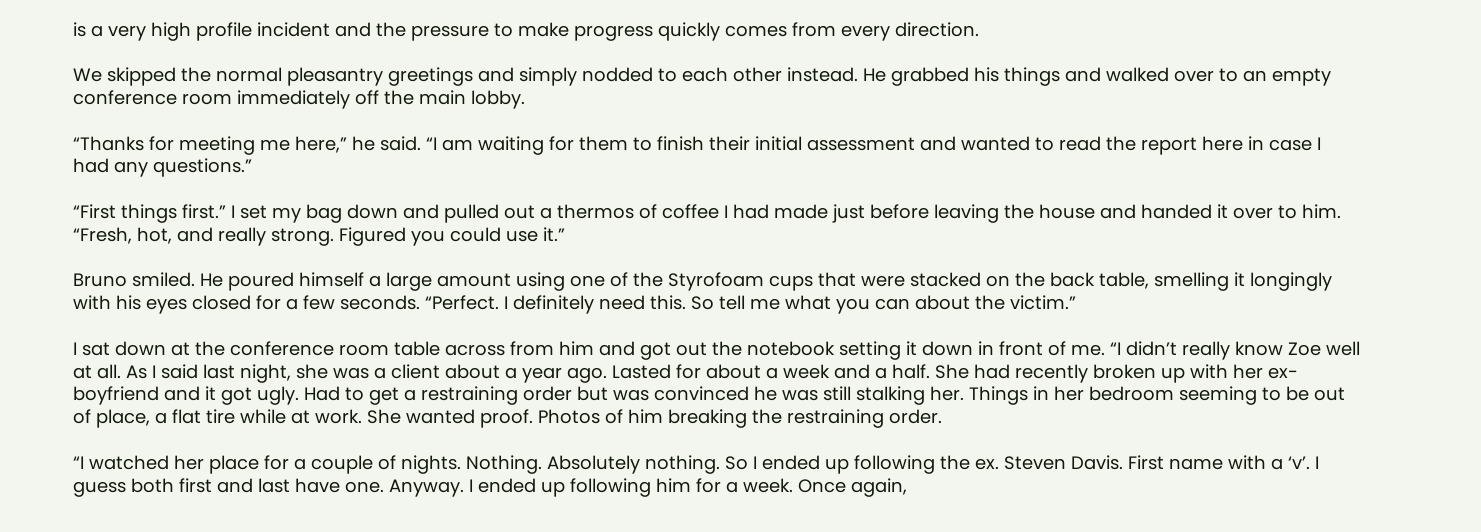is a very high profile incident and the pressure to make progress quickly comes from every direction.

We skipped the normal pleasantry greetings and simply nodded to each other instead. He grabbed his things and walked over to an empty conference room immediately off the main lobby.

“Thanks for meeting me here,” he said. “I am waiting for them to finish their initial assessment and wanted to read the report here in case I had any questions.”

“First things first.” I set my bag down and pulled out a thermos of coffee I had made just before leaving the house and handed it over to him. “Fresh, hot, and really strong. Figured you could use it.”

Bruno smiled. He poured himself a large amount using one of the Styrofoam cups that were stacked on the back table, smelling it longingly with his eyes closed for a few seconds. “Perfect. I definitely need this. So tell me what you can about the victim.”

I sat down at the conference room table across from him and got out the notebook setting it down in front of me. “I didn’t really know Zoe well at all. As I said last night, she was a client about a year ago. Lasted for about a week and a half. She had recently broken up with her ex-boyfriend and it got ugly. Had to get a restraining order but was convinced he was still stalking her. Things in her bedroom seeming to be out of place, a flat tire while at work. She wanted proof. Photos of him breaking the restraining order.

“I watched her place for a couple of nights. Nothing. Absolutely nothing. So I ended up following the ex. Steven Davis. First name with a ‘v’. I guess both first and last have one. Anyway. I ended up following him for a week. Once again,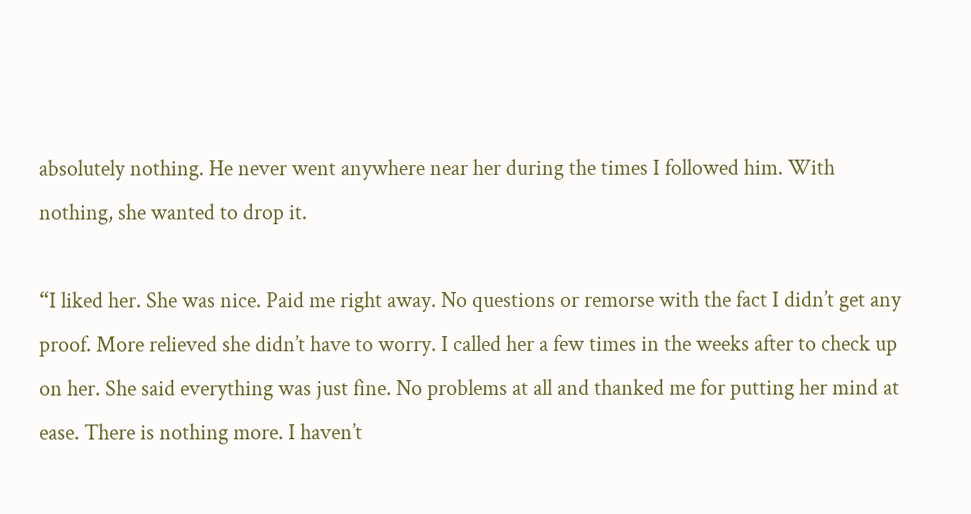absolutely nothing. He never went anywhere near her during the times I followed him. With nothing, she wanted to drop it.

“I liked her. She was nice. Paid me right away. No questions or remorse with the fact I didn’t get any proof. More relieved she didn’t have to worry. I called her a few times in the weeks after to check up on her. She said everything was just fine. No problems at all and thanked me for putting her mind at ease. There is nothing more. I haven’t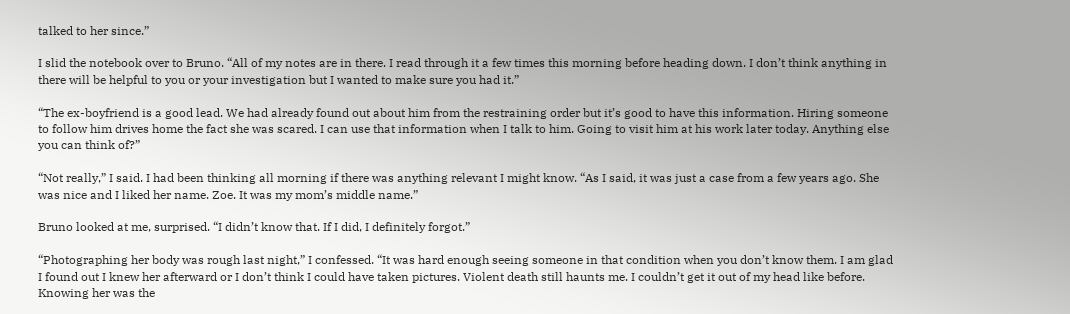talked to her since.”

I slid the notebook over to Bruno. “All of my notes are in there. I read through it a few times this morning before heading down. I don’t think anything in there will be helpful to you or your investigation but I wanted to make sure you had it.”

“The ex-boyfriend is a good lead. We had already found out about him from the restraining order but it’s good to have this information. Hiring someone to follow him drives home the fact she was scared. I can use that information when I talk to him. Going to visit him at his work later today. Anything else you can think of?”

“Not really,” I said. I had been thinking all morning if there was anything relevant I might know. “As I said, it was just a case from a few years ago. She was nice and I liked her name. Zoe. It was my mom’s middle name.”

Bruno looked at me, surprised. “I didn’t know that. If I did, I definitely forgot.”

“Photographing her body was rough last night,” I confessed. “It was hard enough seeing someone in that condition when you don’t know them. I am glad I found out I knew her afterward or I don’t think I could have taken pictures. Violent death still haunts me. I couldn’t get it out of my head like before. Knowing her was the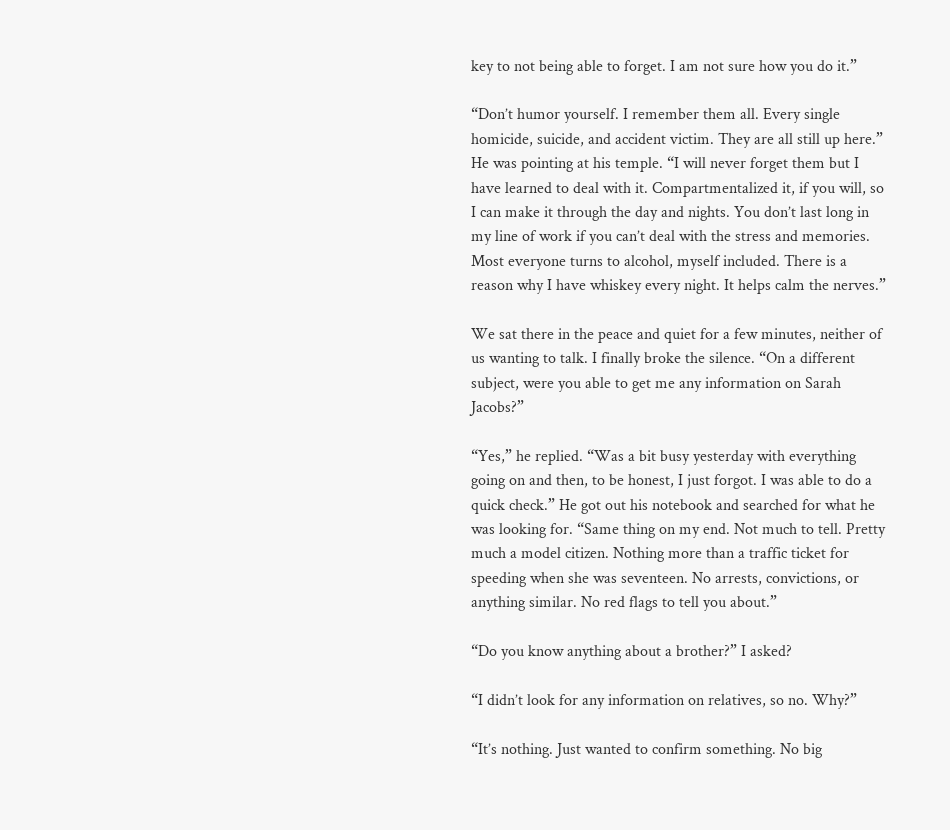key to not being able to forget. I am not sure how you do it.”

“Don’t humor yourself. I remember them all. Every single homicide, suicide, and accident victim. They are all still up here.” He was pointing at his temple. “I will never forget them but I have learned to deal with it. Compartmentalized it, if you will, so I can make it through the day and nights. You don’t last long in my line of work if you can’t deal with the stress and memories. Most everyone turns to alcohol, myself included. There is a reason why I have whiskey every night. It helps calm the nerves.”

We sat there in the peace and quiet for a few minutes, neither of us wanting to talk. I finally broke the silence. “On a different subject, were you able to get me any information on Sarah Jacobs?”

“Yes,” he replied. “Was a bit busy yesterday with everything going on and then, to be honest, I just forgot. I was able to do a quick check.” He got out his notebook and searched for what he was looking for. “Same thing on my end. Not much to tell. Pretty much a model citizen. Nothing more than a traffic ticket for speeding when she was seventeen. No arrests, convictions, or anything similar. No red flags to tell you about.”

“Do you know anything about a brother?” I asked?

“I didn’t look for any information on relatives, so no. Why?”

“It’s nothing. Just wanted to confirm something. No big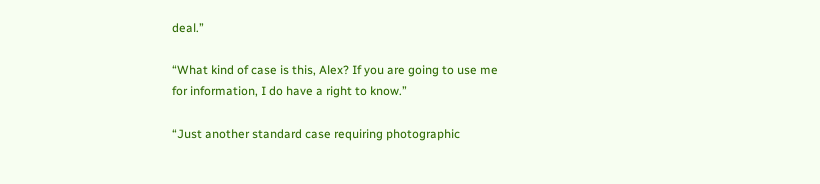deal.”

“What kind of case is this, Alex? If you are going to use me for information, I do have a right to know.”

“Just another standard case requiring photographic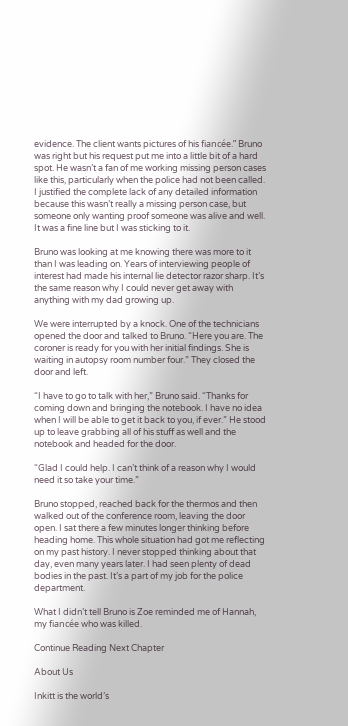evidence. The client wants pictures of his fiancée.” Bruno was right but his request put me into a little bit of a hard spot. He wasn’t a fan of me working missing person cases like this, particularly when the police had not been called. I justified the complete lack of any detailed information because this wasn’t really a missing person case, but someone only wanting proof someone was alive and well. It was a fine line but I was sticking to it.

Bruno was looking at me knowing there was more to it than I was leading on. Years of interviewing people of interest had made his internal lie detector razor sharp. It’s the same reason why I could never get away with anything with my dad growing up.

We were interrupted by a knock. One of the technicians opened the door and talked to Bruno. “Here you are. The coroner is ready for you with her initial findings. She is waiting in autopsy room number four.” They closed the door and left.

“I have to go to talk with her,” Bruno said. “Thanks for coming down and bringing the notebook. I have no idea when I will be able to get it back to you, if ever.” He stood up to leave grabbing all of his stuff as well and the notebook and headed for the door.

“Glad I could help. I can’t think of a reason why I would need it so take your time.”

Bruno stopped, reached back for the thermos and then walked out of the conference room, leaving the door open. I sat there a few minutes longer thinking before heading home. This whole situation had got me reflecting on my past history. I never stopped thinking about that day, even many years later. I had seen plenty of dead bodies in the past. It’s a part of my job for the police department.

What I didn’t tell Bruno is Zoe reminded me of Hannah, my fiancée who was killed.

Continue Reading Next Chapter

About Us

Inkitt is the world’s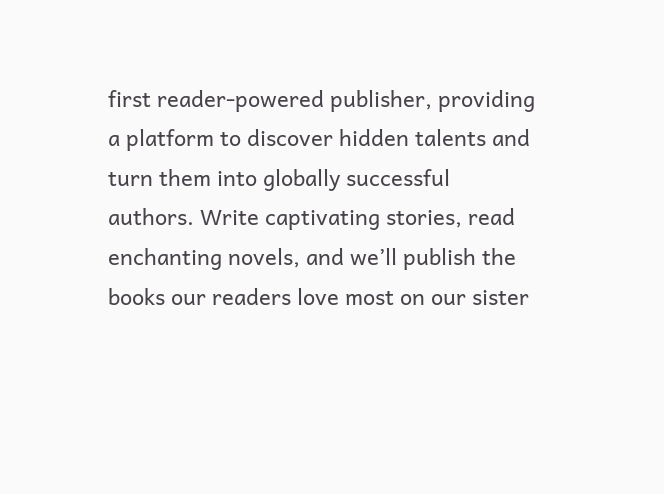first reader-powered publisher, providing a platform to discover hidden talents and turn them into globally successful authors. Write captivating stories, read enchanting novels, and we’ll publish the books our readers love most on our sister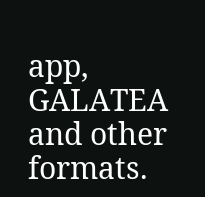app, GALATEA and other formats.